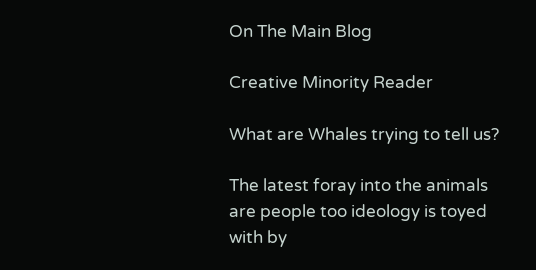On The Main Blog

Creative Minority Reader

What are Whales trying to tell us?

The latest foray into the animals are people too ideology is toyed with by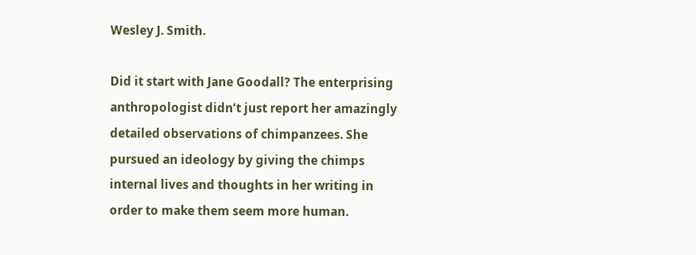Wesley J. Smith.

Did it start with Jane Goodall? The enterprising anthropologist didn’t just report her amazingly detailed observations of chimpanzees. She pursued an ideology by giving the chimps internal lives and thoughts in her writing in order to make them seem more human.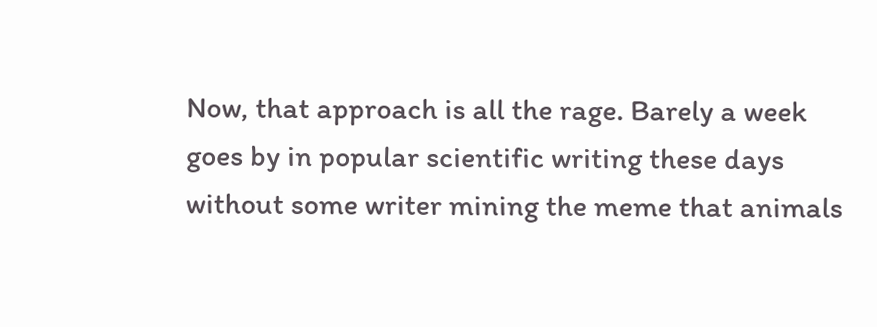Now, that approach is all the rage. Barely a week goes by in popular scientific writing these days without some writer mining the meme that animals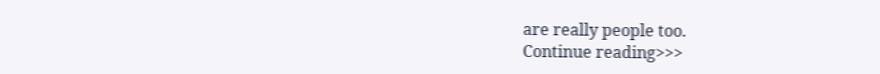are really people too.
Continue reading>>>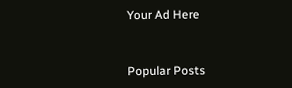Your Ad Here


Popular Posts